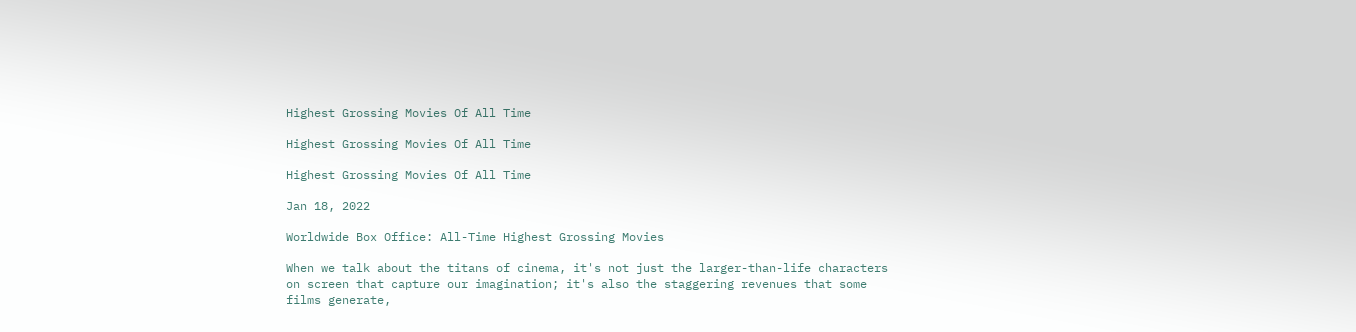Highest Grossing Movies Of All Time

Highest Grossing Movies Of All Time

Highest Grossing Movies Of All Time

Jan 18, 2022

Worldwide Box Office: All-Time Highest Grossing Movies

When we talk about the titans of cinema, it's not just the larger-than-life characters on screen that capture our imagination; it's also the staggering revenues that some films generate,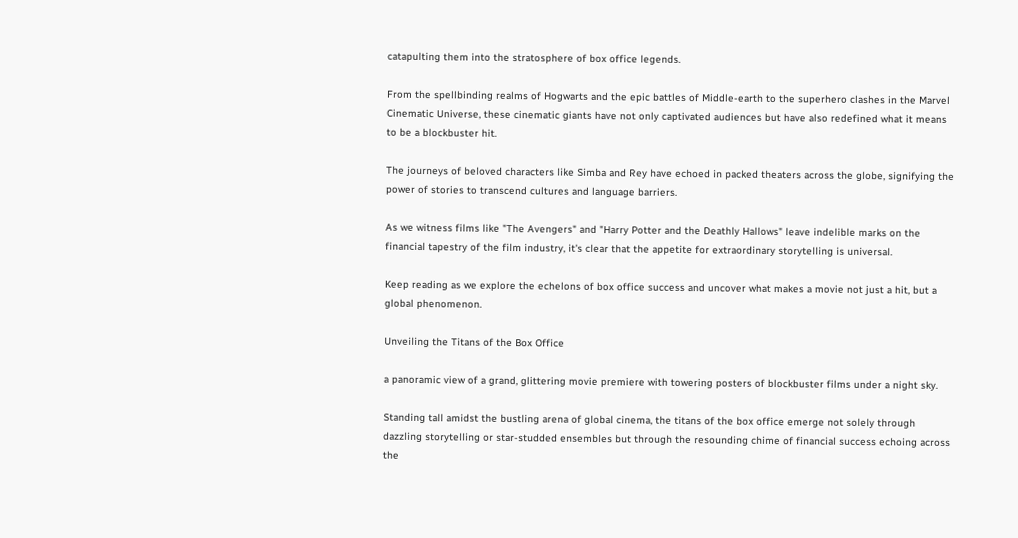catapulting them into the stratosphere of box office legends.

From the spellbinding realms of Hogwarts and the epic battles of Middle-earth to the superhero clashes in the Marvel Cinematic Universe, these cinematic giants have not only captivated audiences but have also redefined what it means to be a blockbuster hit.

The journeys of beloved characters like Simba and Rey have echoed in packed theaters across the globe, signifying the power of stories to transcend cultures and language barriers.

As we witness films like "The Avengers" and "Harry Potter and the Deathly Hallows" leave indelible marks on the financial tapestry of the film industry, it's clear that the appetite for extraordinary storytelling is universal.

Keep reading as we explore the echelons of box office success and uncover what makes a movie not just a hit, but a global phenomenon.

Unveiling the Titans of the Box Office

a panoramic view of a grand, glittering movie premiere with towering posters of blockbuster films under a night sky.

Standing tall amidst the bustling arena of global cinema, the titans of the box office emerge not solely through dazzling storytelling or star-studded ensembles but through the resounding chime of financial success echoing across the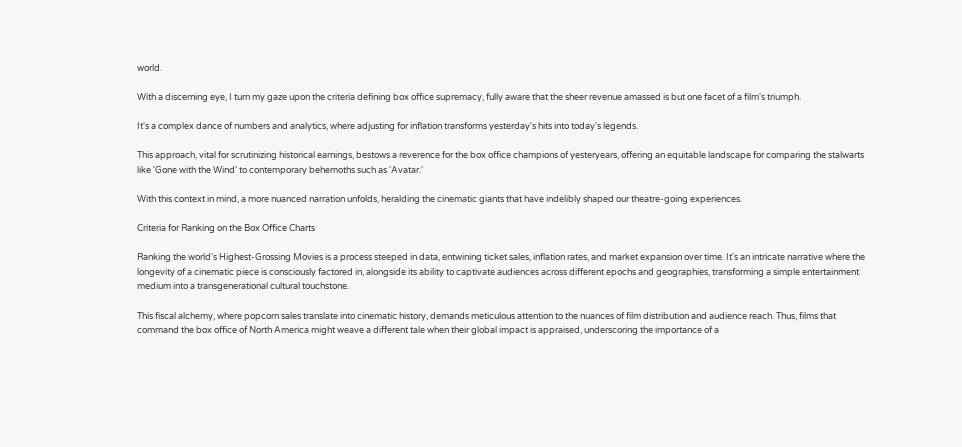world.

With a discerning eye, I turn my gaze upon the criteria defining box office supremacy, fully aware that the sheer revenue amassed is but one facet of a film's triumph.

It's a complex dance of numbers and analytics, where adjusting for inflation transforms yesterday's hits into today's legends.

This approach, vital for scrutinizing historical earnings, bestows a reverence for the box office champions of yesteryears, offering an equitable landscape for comparing the stalwarts like 'Gone with the Wind' to contemporary behemoths such as 'Avatar.'

With this context in mind, a more nuanced narration unfolds, heralding the cinematic giants that have indelibly shaped our theatre-going experiences.

Criteria for Ranking on the Box Office Charts

Ranking the world's Highest-Grossing Movies is a process steeped in data, entwining ticket sales, inflation rates, and market expansion over time. It's an intricate narrative where the longevity of a cinematic piece is consciously factored in, alongside its ability to captivate audiences across different epochs and geographies, transforming a simple entertainment medium into a transgenerational cultural touchstone.

This fiscal alchemy, where popcorn sales translate into cinematic history, demands meticulous attention to the nuances of film distribution and audience reach. Thus, films that command the box office of North America might weave a different tale when their global impact is appraised, underscoring the importance of a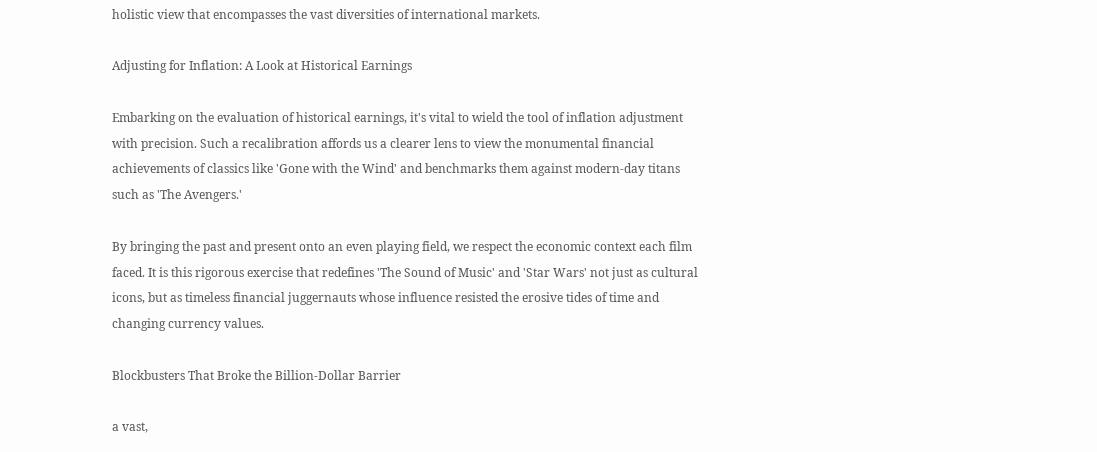holistic view that encompasses the vast diversities of international markets.

Adjusting for Inflation: A Look at Historical Earnings

Embarking on the evaluation of historical earnings, it's vital to wield the tool of inflation adjustment with precision. Such a recalibration affords us a clearer lens to view the monumental financial achievements of classics like 'Gone with the Wind' and benchmarks them against modern-day titans such as 'The Avengers.'

By bringing the past and present onto an even playing field, we respect the economic context each film faced. It is this rigorous exercise that redefines 'The Sound of Music' and 'Star Wars' not just as cultural icons, but as timeless financial juggernauts whose influence resisted the erosive tides of time and changing currency values.

Blockbusters That Broke the Billion-Dollar Barrier

a vast,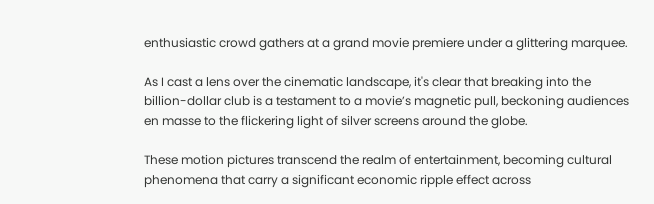enthusiastic crowd gathers at a grand movie premiere under a glittering marquee.

As I cast a lens over the cinematic landscape, it's clear that breaking into the billion-dollar club is a testament to a movie’s magnetic pull, beckoning audiences en masse to the flickering light of silver screens around the globe.

These motion pictures transcend the realm of entertainment, becoming cultural phenomena that carry a significant economic ripple effect across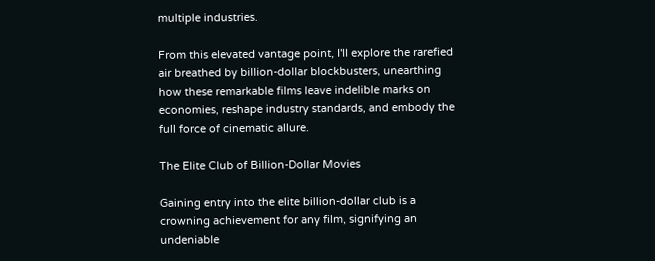multiple industries.

From this elevated vantage point, I'll explore the rarefied air breathed by billion-dollar blockbusters, unearthing how these remarkable films leave indelible marks on economies, reshape industry standards, and embody the full force of cinematic allure.

The Elite Club of Billion-Dollar Movies

Gaining entry into the elite billion-dollar club is a crowning achievement for any film, signifying an undeniable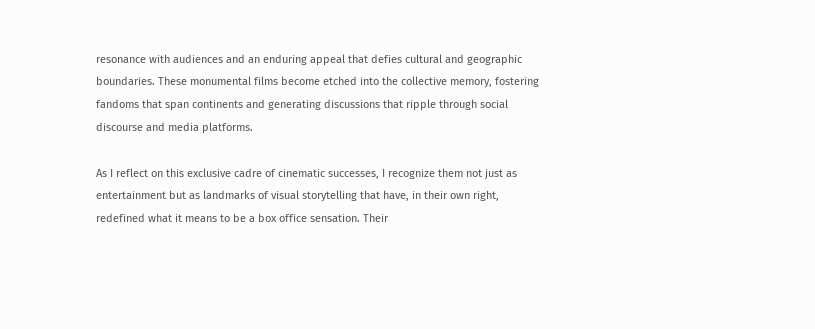resonance with audiences and an enduring appeal that defies cultural and geographic boundaries. These monumental films become etched into the collective memory, fostering fandoms that span continents and generating discussions that ripple through social discourse and media platforms.

As I reflect on this exclusive cadre of cinematic successes, I recognize them not just as entertainment but as landmarks of visual storytelling that have, in their own right, redefined what it means to be a box office sensation. Their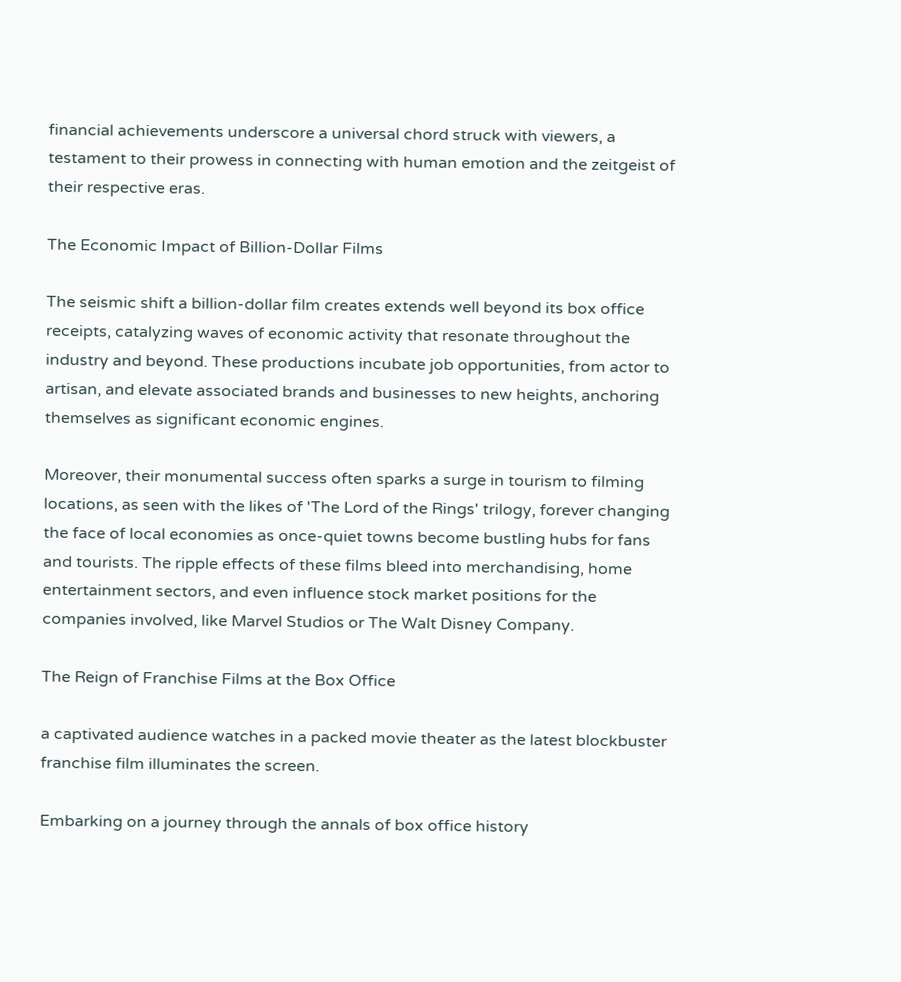financial achievements underscore a universal chord struck with viewers, a testament to their prowess in connecting with human emotion and the zeitgeist of their respective eras.

The Economic Impact of Billion-Dollar Films

The seismic shift a billion-dollar film creates extends well beyond its box office receipts, catalyzing waves of economic activity that resonate throughout the industry and beyond. These productions incubate job opportunities, from actor to artisan, and elevate associated brands and businesses to new heights, anchoring themselves as significant economic engines.

Moreover, their monumental success often sparks a surge in tourism to filming locations, as seen with the likes of 'The Lord of the Rings' trilogy, forever changing the face of local economies as once-quiet towns become bustling hubs for fans and tourists. The ripple effects of these films bleed into merchandising, home entertainment sectors, and even influence stock market positions for the companies involved, like Marvel Studios or The Walt Disney Company.

The Reign of Franchise Films at the Box Office

a captivated audience watches in a packed movie theater as the latest blockbuster franchise film illuminates the screen.

Embarking on a journey through the annals of box office history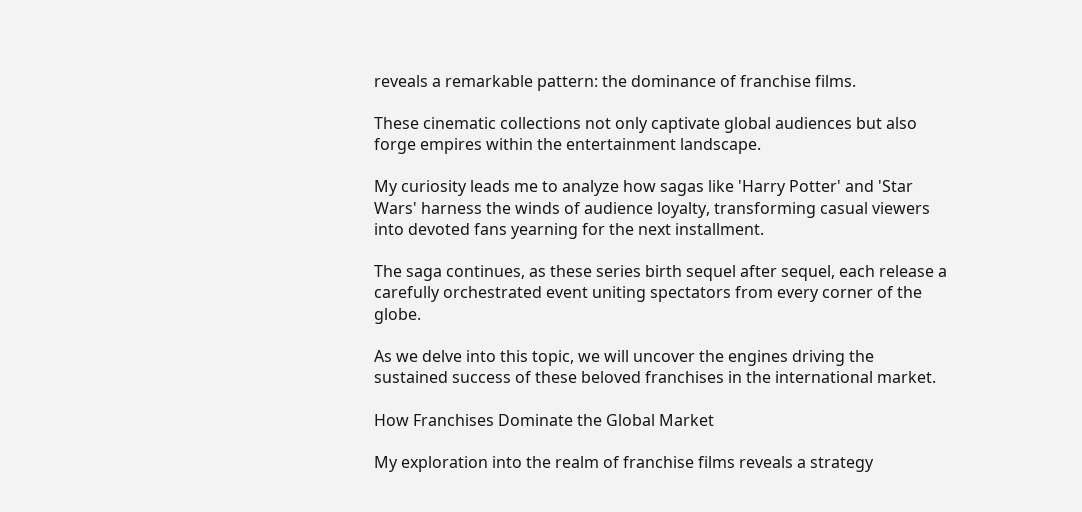reveals a remarkable pattern: the dominance of franchise films.

These cinematic collections not only captivate global audiences but also forge empires within the entertainment landscape.

My curiosity leads me to analyze how sagas like 'Harry Potter' and 'Star Wars' harness the winds of audience loyalty, transforming casual viewers into devoted fans yearning for the next installment.

The saga continues, as these series birth sequel after sequel, each release a carefully orchestrated event uniting spectators from every corner of the globe.

As we delve into this topic, we will uncover the engines driving the sustained success of these beloved franchises in the international market.

How Franchises Dominate the Global Market

My exploration into the realm of franchise films reveals a strategy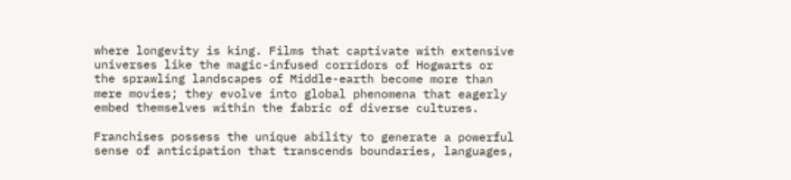where longevity is king. Films that captivate with extensive universes like the magic-infused corridors of Hogwarts or the sprawling landscapes of Middle-earth become more than mere movies; they evolve into global phenomena that eagerly embed themselves within the fabric of diverse cultures.

Franchises possess the unique ability to generate a powerful sense of anticipation that transcends boundaries, languages,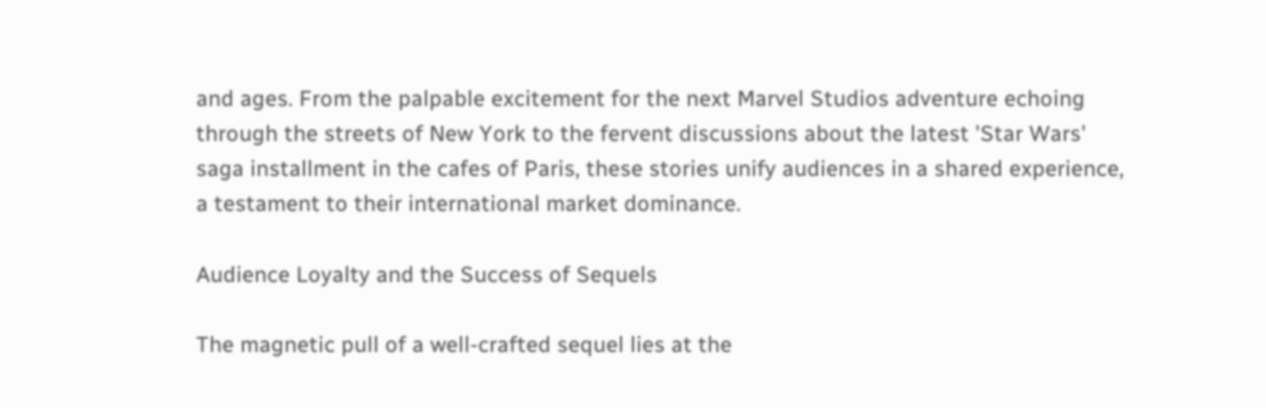and ages. From the palpable excitement for the next Marvel Studios adventure echoing through the streets of New York to the fervent discussions about the latest 'Star Wars' saga installment in the cafes of Paris, these stories unify audiences in a shared experience, a testament to their international market dominance.

Audience Loyalty and the Success of Sequels

The magnetic pull of a well-crafted sequel lies at the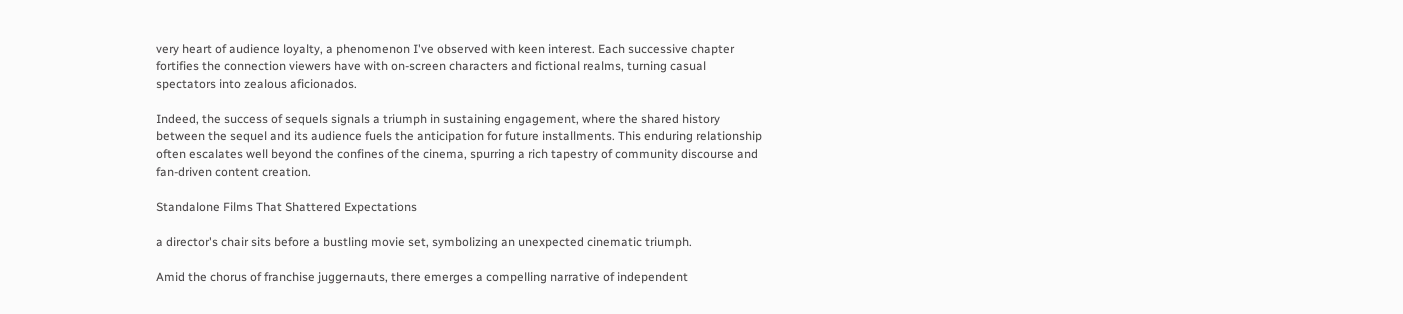very heart of audience loyalty, a phenomenon I've observed with keen interest. Each successive chapter fortifies the connection viewers have with on-screen characters and fictional realms, turning casual spectators into zealous aficionados.

Indeed, the success of sequels signals a triumph in sustaining engagement, where the shared history between the sequel and its audience fuels the anticipation for future installments. This enduring relationship often escalates well beyond the confines of the cinema, spurring a rich tapestry of community discourse and fan-driven content creation.

Standalone Films That Shattered Expectations

a director's chair sits before a bustling movie set, symbolizing an unexpected cinematic triumph.

Amid the chorus of franchise juggernauts, there emerges a compelling narrative of independent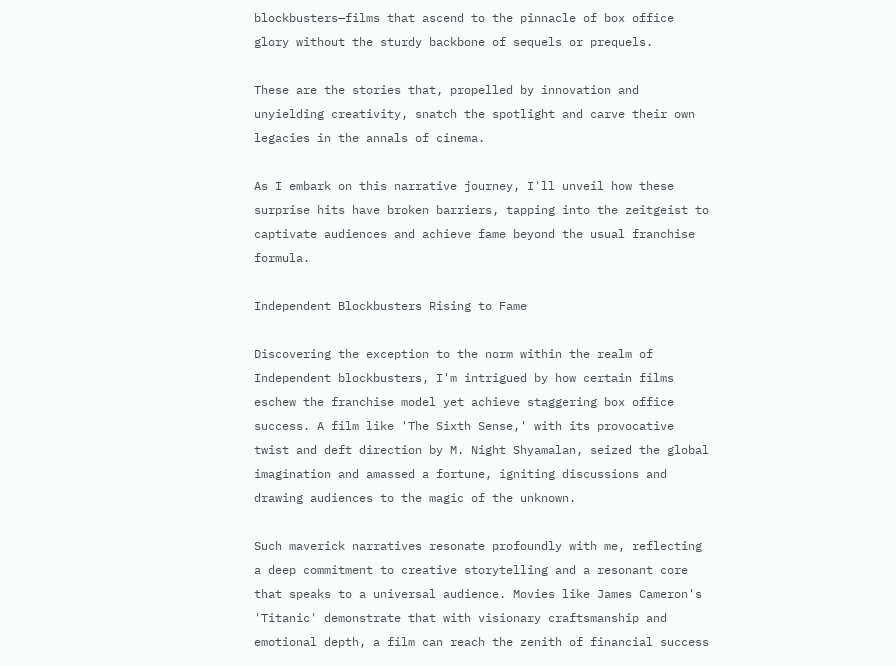blockbusters—films that ascend to the pinnacle of box office glory without the sturdy backbone of sequels or prequels.

These are the stories that, propelled by innovation and unyielding creativity, snatch the spotlight and carve their own legacies in the annals of cinema.

As I embark on this narrative journey, I'll unveil how these surprise hits have broken barriers, tapping into the zeitgeist to captivate audiences and achieve fame beyond the usual franchise formula.

Independent Blockbusters Rising to Fame

Discovering the exception to the norm within the realm of Independent blockbusters, I'm intrigued by how certain films eschew the franchise model yet achieve staggering box office success. A film like 'The Sixth Sense,' with its provocative twist and deft direction by M. Night Shyamalan, seized the global imagination and amassed a fortune, igniting discussions and drawing audiences to the magic of the unknown.

Such maverick narratives resonate profoundly with me, reflecting a deep commitment to creative storytelling and a resonant core that speaks to a universal audience. Movies like James Cameron's 'Titanic' demonstrate that with visionary craftsmanship and emotional depth, a film can reach the zenith of financial success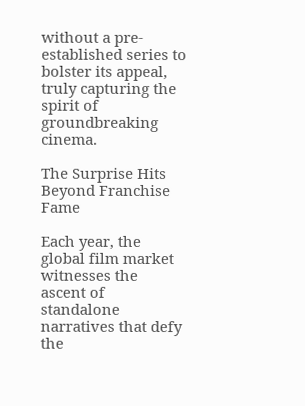without a pre-established series to bolster its appeal, truly capturing the spirit of groundbreaking cinema.

The Surprise Hits Beyond Franchise Fame

Each year, the global film market witnesses the ascent of standalone narratives that defy the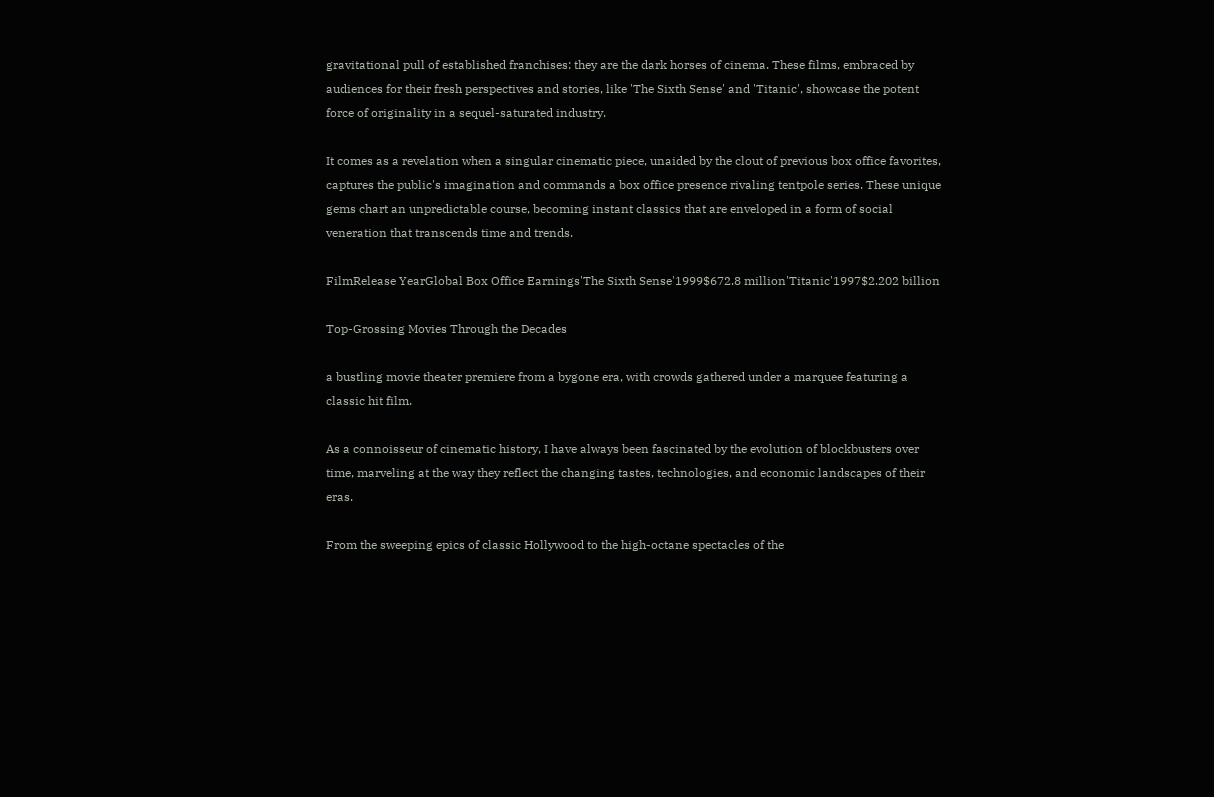gravitational pull of established franchises: they are the dark horses of cinema. These films, embraced by audiences for their fresh perspectives and stories, like 'The Sixth Sense' and 'Titanic', showcase the potent force of originality in a sequel-saturated industry.

It comes as a revelation when a singular cinematic piece, unaided by the clout of previous box office favorites, captures the public's imagination and commands a box office presence rivaling tentpole series. These unique gems chart an unpredictable course, becoming instant classics that are enveloped in a form of social veneration that transcends time and trends.

FilmRelease YearGlobal Box Office Earnings'The Sixth Sense'1999$672.8 million'Titanic'1997$2.202 billion

Top-Grossing Movies Through the Decades

a bustling movie theater premiere from a bygone era, with crowds gathered under a marquee featuring a classic hit film.

As a connoisseur of cinematic history, I have always been fascinated by the evolution of blockbusters over time, marveling at the way they reflect the changing tastes, technologies, and economic landscapes of their eras.

From the sweeping epics of classic Hollywood to the high-octane spectacles of the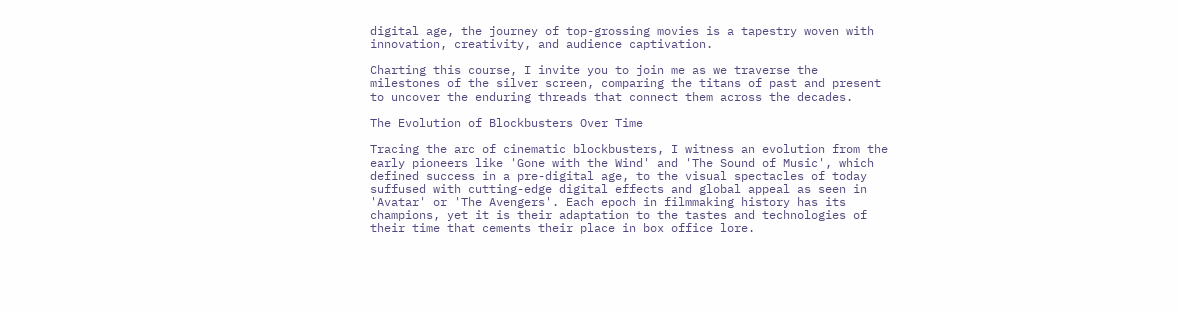digital age, the journey of top-grossing movies is a tapestry woven with innovation, creativity, and audience captivation.

Charting this course, I invite you to join me as we traverse the milestones of the silver screen, comparing the titans of past and present to uncover the enduring threads that connect them across the decades.

The Evolution of Blockbusters Over Time

Tracing the arc of cinematic blockbusters, I witness an evolution from the early pioneers like 'Gone with the Wind' and 'The Sound of Music', which defined success in a pre-digital age, to the visual spectacles of today suffused with cutting-edge digital effects and global appeal as seen in 'Avatar' or 'The Avengers'. Each epoch in filmmaking history has its champions, yet it is their adaptation to the tastes and technologies of their time that cements their place in box office lore.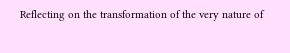Reflecting on the transformation of the very nature of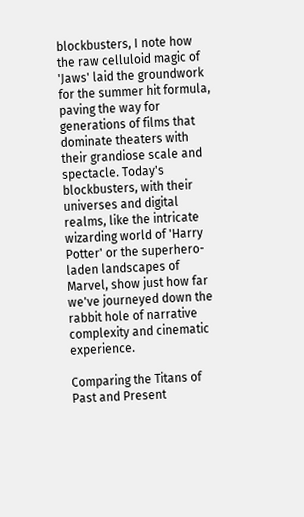blockbusters, I note how the raw celluloid magic of 'Jaws' laid the groundwork for the summer hit formula, paving the way for generations of films that dominate theaters with their grandiose scale and spectacle. Today's blockbusters, with their universes and digital realms, like the intricate wizarding world of 'Harry Potter' or the superhero-laden landscapes of Marvel, show just how far we've journeyed down the rabbit hole of narrative complexity and cinematic experience.

Comparing the Titans of Past and Present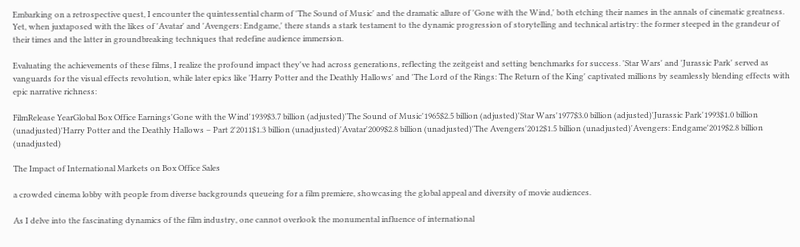Embarking on a retrospective quest, I encounter the quintessential charm of 'The Sound of Music' and the dramatic allure of 'Gone with the Wind,' both etching their names in the annals of cinematic greatness. Yet, when juxtaposed with the likes of 'Avatar' and 'Avengers: Endgame,' there stands a stark testament to the dynamic progression of storytelling and technical artistry: the former steeped in the grandeur of their times and the latter in groundbreaking techniques that redefine audience immersion.

Evaluating the achievements of these films, I realize the profound impact they've had across generations, reflecting the zeitgeist and setting benchmarks for success. 'Star Wars' and 'Jurassic Park' served as vanguards for the visual effects revolution, while later epics like 'Harry Potter and the Deathly Hallows' and 'The Lord of the Rings: The Return of the King' captivated millions by seamlessly blending effects with epic narrative richness:

FilmRelease YearGlobal Box Office Earnings'Gone with the Wind'1939$3.7 billion (adjusted)'The Sound of Music'1965$2.5 billion (adjusted)'Star Wars'1977$3.0 billion (adjusted)'Jurassic Park'1993$1.0 billion (unadjusted)'Harry Potter and the Deathly Hallows – Part 2'2011$1.3 billion (unadjusted)'Avatar'2009$2.8 billion (unadjusted)'The Avengers'2012$1.5 billion (unadjusted)'Avengers: Endgame'2019$2.8 billion (unadjusted)

The Impact of International Markets on Box Office Sales

a crowded cinema lobby with people from diverse backgrounds queueing for a film premiere, showcasing the global appeal and diversity of movie audiences.

As I delve into the fascinating dynamics of the film industry, one cannot overlook the monumental influence of international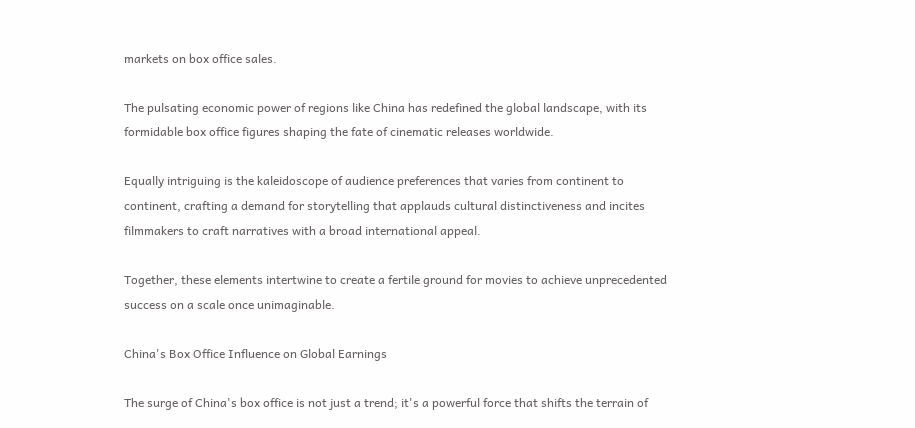markets on box office sales.

The pulsating economic power of regions like China has redefined the global landscape, with its formidable box office figures shaping the fate of cinematic releases worldwide.

Equally intriguing is the kaleidoscope of audience preferences that varies from continent to continent, crafting a demand for storytelling that applauds cultural distinctiveness and incites filmmakers to craft narratives with a broad international appeal.

Together, these elements intertwine to create a fertile ground for movies to achieve unprecedented success on a scale once unimaginable.

China's Box Office Influence on Global Earnings

The surge of China's box office is not just a trend; it's a powerful force that shifts the terrain of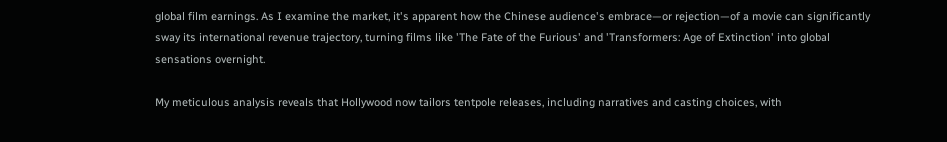global film earnings. As I examine the market, it's apparent how the Chinese audience's embrace—or rejection—of a movie can significantly sway its international revenue trajectory, turning films like 'The Fate of the Furious' and 'Transformers: Age of Extinction' into global sensations overnight.

My meticulous analysis reveals that Hollywood now tailors tentpole releases, including narratives and casting choices, with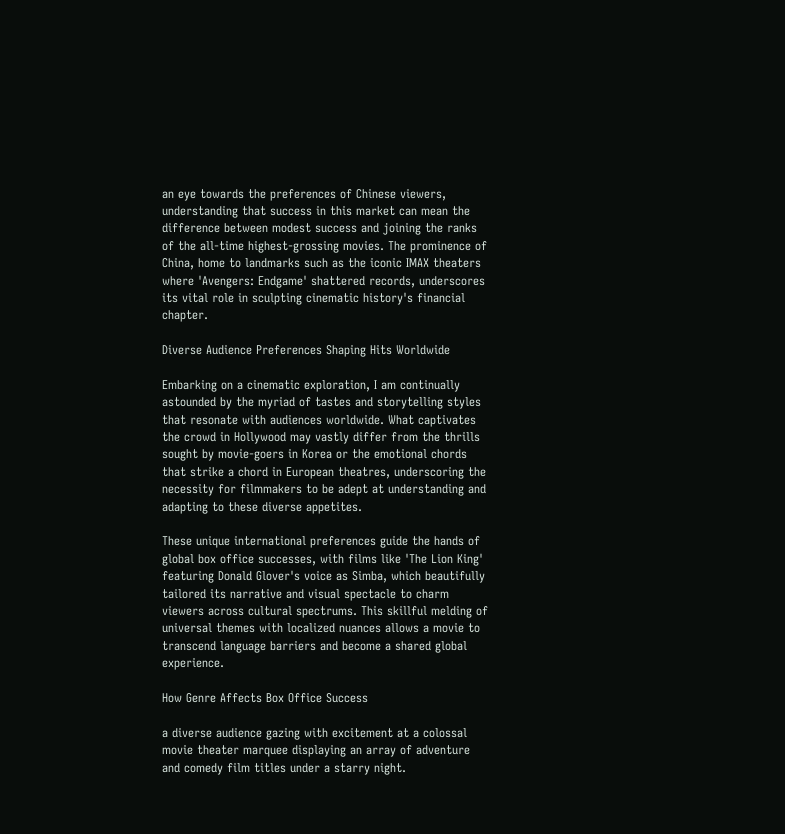an eye towards the preferences of Chinese viewers, understanding that success in this market can mean the difference between modest success and joining the ranks of the all-time highest-grossing movies. The prominence of China, home to landmarks such as the iconic IMAX theaters where 'Avengers: Endgame' shattered records, underscores its vital role in sculpting cinematic history's financial chapter.

Diverse Audience Preferences Shaping Hits Worldwide

Embarking on a cinematic exploration, I am continually astounded by the myriad of tastes and storytelling styles that resonate with audiences worldwide. What captivates the crowd in Hollywood may vastly differ from the thrills sought by movie-goers in Korea or the emotional chords that strike a chord in European theatres, underscoring the necessity for filmmakers to be adept at understanding and adapting to these diverse appetites.

These unique international preferences guide the hands of global box office successes, with films like 'The Lion King' featuring Donald Glover's voice as Simba, which beautifully tailored its narrative and visual spectacle to charm viewers across cultural spectrums. This skillful melding of universal themes with localized nuances allows a movie to transcend language barriers and become a shared global experience.

How Genre Affects Box Office Success

a diverse audience gazing with excitement at a colossal movie theater marquee displaying an array of adventure and comedy film titles under a starry night.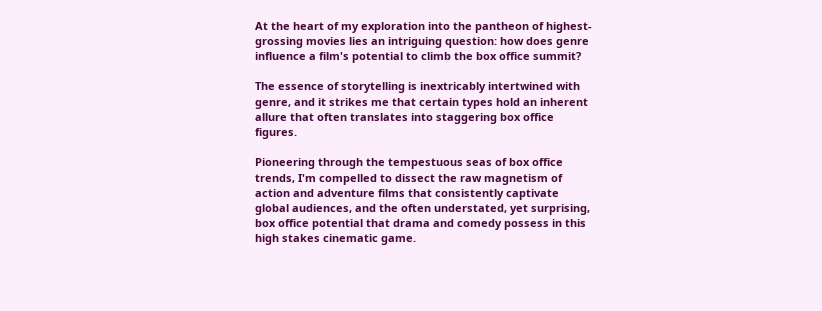At the heart of my exploration into the pantheon of highest-grossing movies lies an intriguing question: how does genre influence a film's potential to climb the box office summit?

The essence of storytelling is inextricably intertwined with genre, and it strikes me that certain types hold an inherent allure that often translates into staggering box office figures.

Pioneering through the tempestuous seas of box office trends, I'm compelled to dissect the raw magnetism of action and adventure films that consistently captivate global audiences, and the often understated, yet surprising, box office potential that drama and comedy possess in this high stakes cinematic game.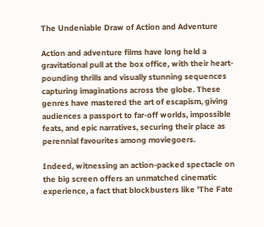The Undeniable Draw of Action and Adventure

Action and adventure films have long held a gravitational pull at the box office, with their heart-pounding thrills and visually stunning sequences capturing imaginations across the globe. These genres have mastered the art of escapism, giving audiences a passport to far-off worlds, impossible feats, and epic narratives, securing their place as perennial favourites among moviegoers.

Indeed, witnessing an action-packed spectacle on the big screen offers an unmatched cinematic experience, a fact that blockbusters like 'The Fate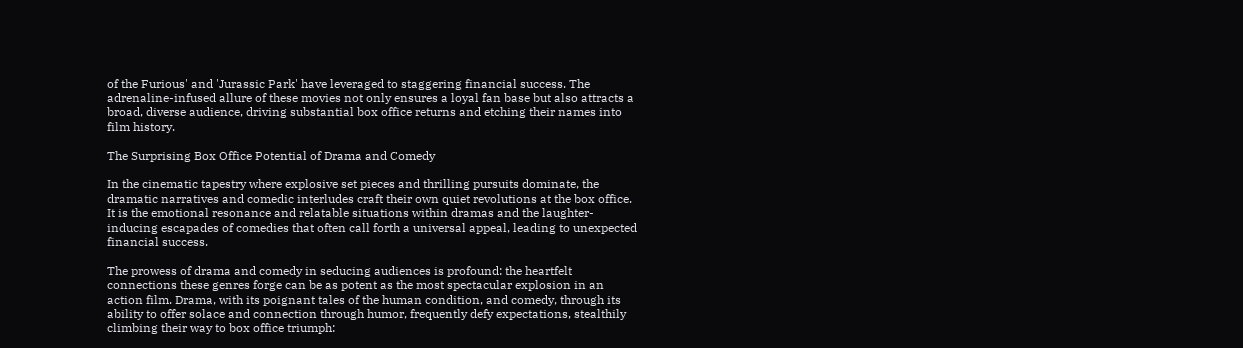of the Furious' and 'Jurassic Park' have leveraged to staggering financial success. The adrenaline-infused allure of these movies not only ensures a loyal fan base but also attracts a broad, diverse audience, driving substantial box office returns and etching their names into film history.

The Surprising Box Office Potential of Drama and Comedy

In the cinematic tapestry where explosive set pieces and thrilling pursuits dominate, the dramatic narratives and comedic interludes craft their own quiet revolutions at the box office. It is the emotional resonance and relatable situations within dramas and the laughter-inducing escapades of comedies that often call forth a universal appeal, leading to unexpected financial success.

The prowess of drama and comedy in seducing audiences is profound: the heartfelt connections these genres forge can be as potent as the most spectacular explosion in an action film. Drama, with its poignant tales of the human condition, and comedy, through its ability to offer solace and connection through humor, frequently defy expectations, stealthily climbing their way to box office triumph: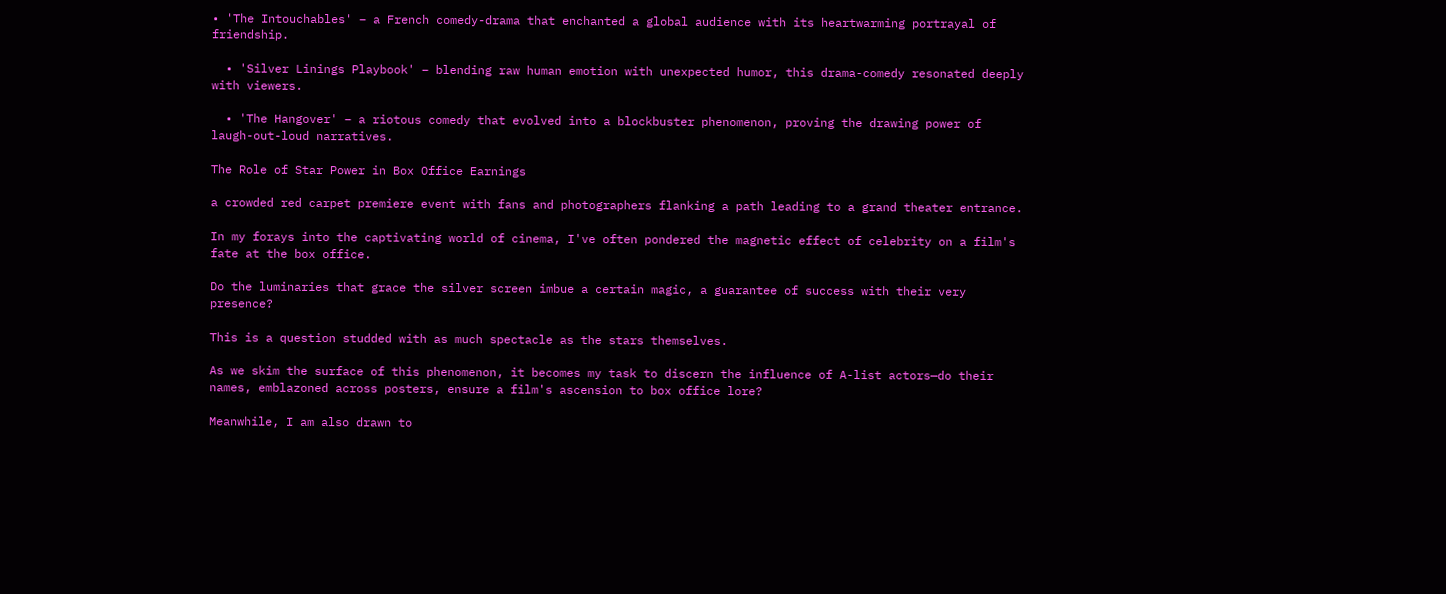• 'The Intouchables' – a French comedy-drama that enchanted a global audience with its heartwarming portrayal of friendship.

  • 'Silver Linings Playbook' – blending raw human emotion with unexpected humor, this drama-comedy resonated deeply with viewers.

  • 'The Hangover' – a riotous comedy that evolved into a blockbuster phenomenon, proving the drawing power of laugh-out-loud narratives.

The Role of Star Power in Box Office Earnings

a crowded red carpet premiere event with fans and photographers flanking a path leading to a grand theater entrance.

In my forays into the captivating world of cinema, I've often pondered the magnetic effect of celebrity on a film's fate at the box office.

Do the luminaries that grace the silver screen imbue a certain magic, a guarantee of success with their very presence?

This is a question studded with as much spectacle as the stars themselves.

As we skim the surface of this phenomenon, it becomes my task to discern the influence of A-list actors—do their names, emblazoned across posters, ensure a film's ascension to box office lore?

Meanwhile, I am also drawn to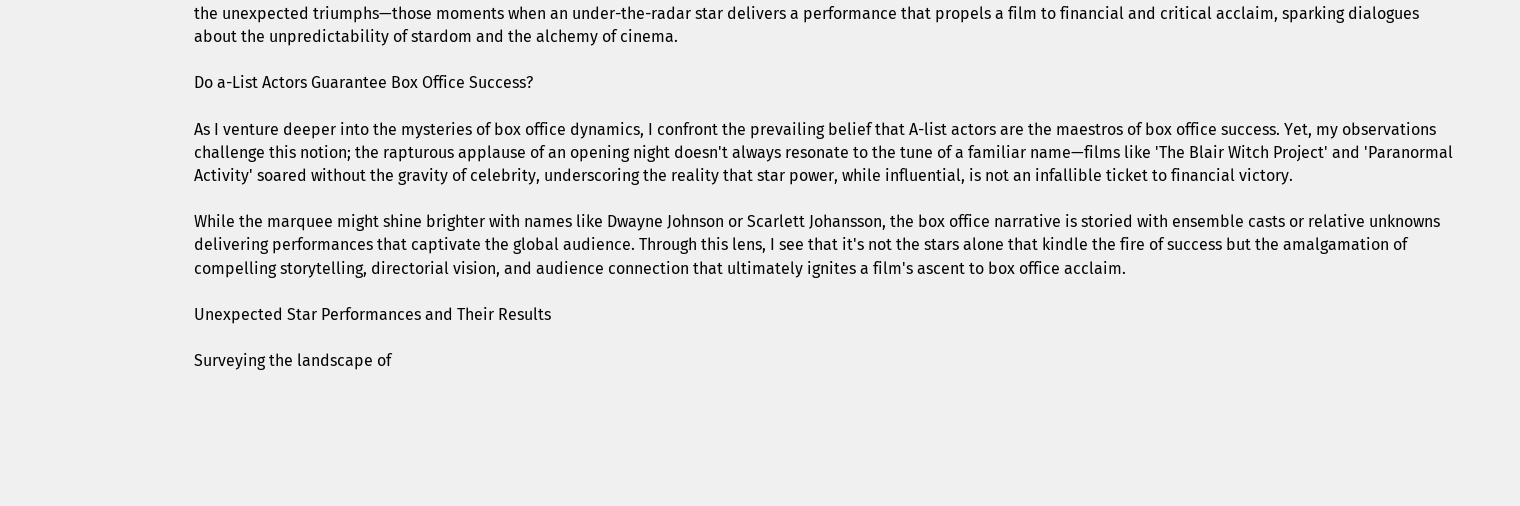the unexpected triumphs—those moments when an under-the-radar star delivers a performance that propels a film to financial and critical acclaim, sparking dialogues about the unpredictability of stardom and the alchemy of cinema.

Do a-List Actors Guarantee Box Office Success?

As I venture deeper into the mysteries of box office dynamics, I confront the prevailing belief that A-list actors are the maestros of box office success. Yet, my observations challenge this notion; the rapturous applause of an opening night doesn't always resonate to the tune of a familiar name—films like 'The Blair Witch Project' and 'Paranormal Activity' soared without the gravity of celebrity, underscoring the reality that star power, while influential, is not an infallible ticket to financial victory.

While the marquee might shine brighter with names like Dwayne Johnson or Scarlett Johansson, the box office narrative is storied with ensemble casts or relative unknowns delivering performances that captivate the global audience. Through this lens, I see that it's not the stars alone that kindle the fire of success but the amalgamation of compelling storytelling, directorial vision, and audience connection that ultimately ignites a film's ascent to box office acclaim.

Unexpected Star Performances and Their Results

Surveying the landscape of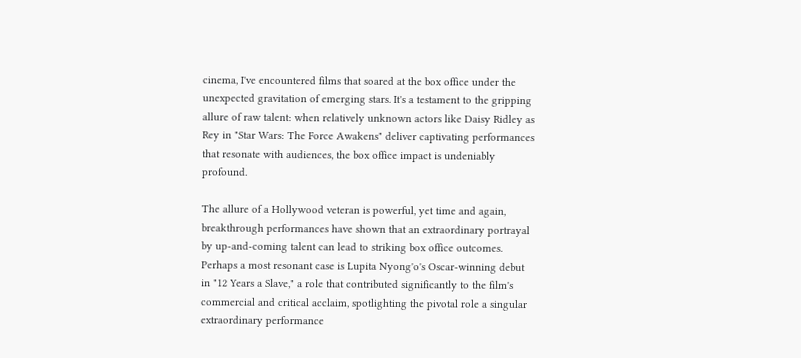cinema, I've encountered films that soared at the box office under the unexpected gravitation of emerging stars. It's a testament to the gripping allure of raw talent: when relatively unknown actors like Daisy Ridley as Rey in "Star Wars: The Force Awakens" deliver captivating performances that resonate with audiences, the box office impact is undeniably profound.

The allure of a Hollywood veteran is powerful, yet time and again, breakthrough performances have shown that an extraordinary portrayal by up-and-coming talent can lead to striking box office outcomes. Perhaps a most resonant case is Lupita Nyong'o's Oscar-winning debut in "12 Years a Slave," a role that contributed significantly to the film's commercial and critical acclaim, spotlighting the pivotal role a singular extraordinary performance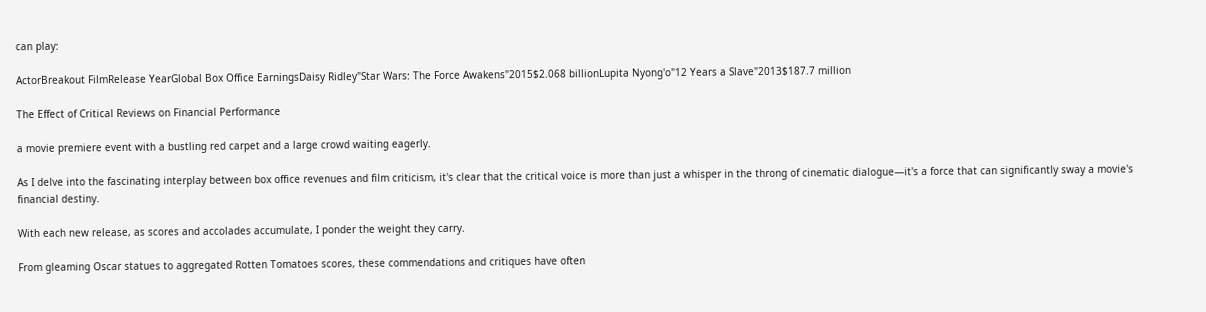can play:

ActorBreakout FilmRelease YearGlobal Box Office EarningsDaisy Ridley"Star Wars: The Force Awakens"2015$2.068 billionLupita Nyong'o"12 Years a Slave"2013$187.7 million

The Effect of Critical Reviews on Financial Performance

a movie premiere event with a bustling red carpet and a large crowd waiting eagerly.

As I delve into the fascinating interplay between box office revenues and film criticism, it's clear that the critical voice is more than just a whisper in the throng of cinematic dialogue—it's a force that can significantly sway a movie's financial destiny.

With each new release, as scores and accolades accumulate, I ponder the weight they carry.

From gleaming Oscar statues to aggregated Rotten Tomatoes scores, these commendations and critiques have often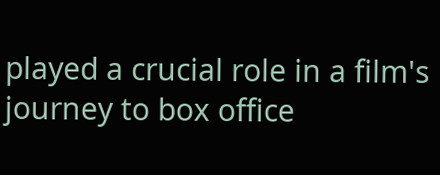played a crucial role in a film's journey to box office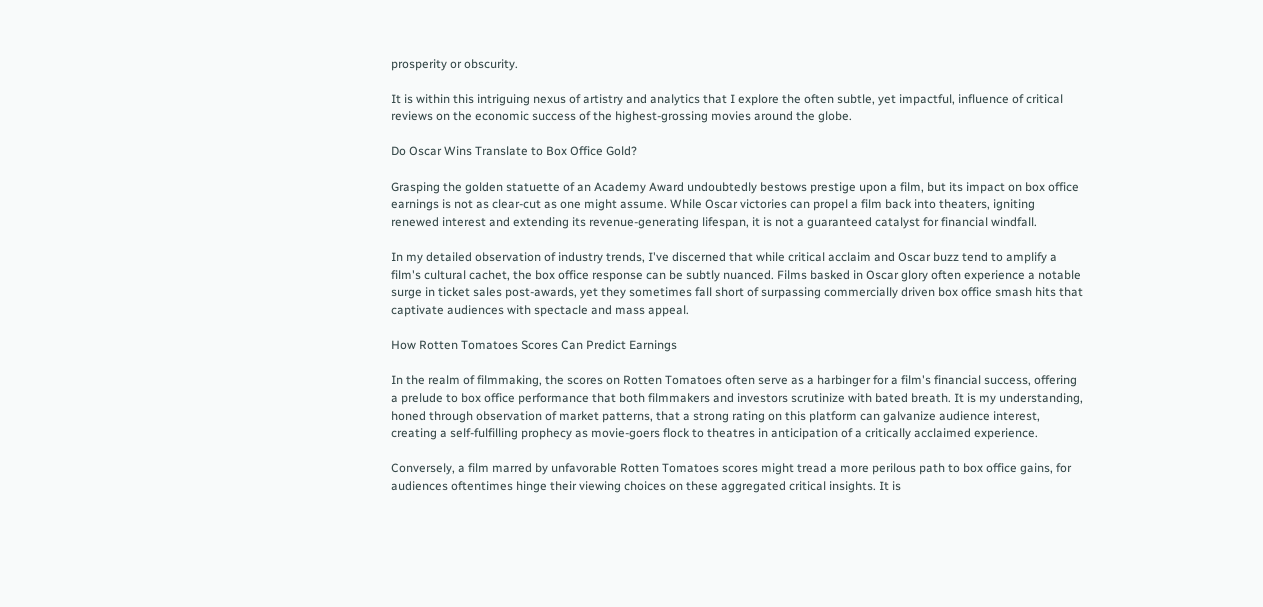prosperity or obscurity.

It is within this intriguing nexus of artistry and analytics that I explore the often subtle, yet impactful, influence of critical reviews on the economic success of the highest-grossing movies around the globe.

Do Oscar Wins Translate to Box Office Gold?

Grasping the golden statuette of an Academy Award undoubtedly bestows prestige upon a film, but its impact on box office earnings is not as clear-cut as one might assume. While Oscar victories can propel a film back into theaters, igniting renewed interest and extending its revenue-generating lifespan, it is not a guaranteed catalyst for financial windfall.

In my detailed observation of industry trends, I've discerned that while critical acclaim and Oscar buzz tend to amplify a film's cultural cachet, the box office response can be subtly nuanced. Films basked in Oscar glory often experience a notable surge in ticket sales post-awards, yet they sometimes fall short of surpassing commercially driven box office smash hits that captivate audiences with spectacle and mass appeal.

How Rotten Tomatoes Scores Can Predict Earnings

In the realm of filmmaking, the scores on Rotten Tomatoes often serve as a harbinger for a film's financial success, offering a prelude to box office performance that both filmmakers and investors scrutinize with bated breath. It is my understanding, honed through observation of market patterns, that a strong rating on this platform can galvanize audience interest, creating a self-fulfilling prophecy as movie-goers flock to theatres in anticipation of a critically acclaimed experience.

Conversely, a film marred by unfavorable Rotten Tomatoes scores might tread a more perilous path to box office gains, for audiences oftentimes hinge their viewing choices on these aggregated critical insights. It is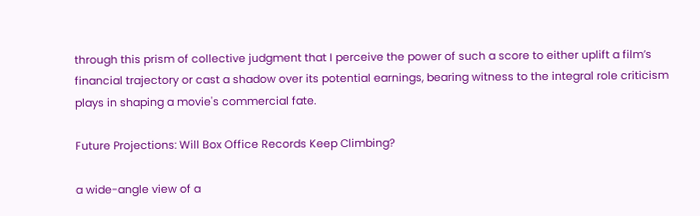through this prism of collective judgment that I perceive the power of such a score to either uplift a film’s financial trajectory or cast a shadow over its potential earnings, bearing witness to the integral role criticism plays in shaping a movie's commercial fate.

Future Projections: Will Box Office Records Keep Climbing?

a wide-angle view of a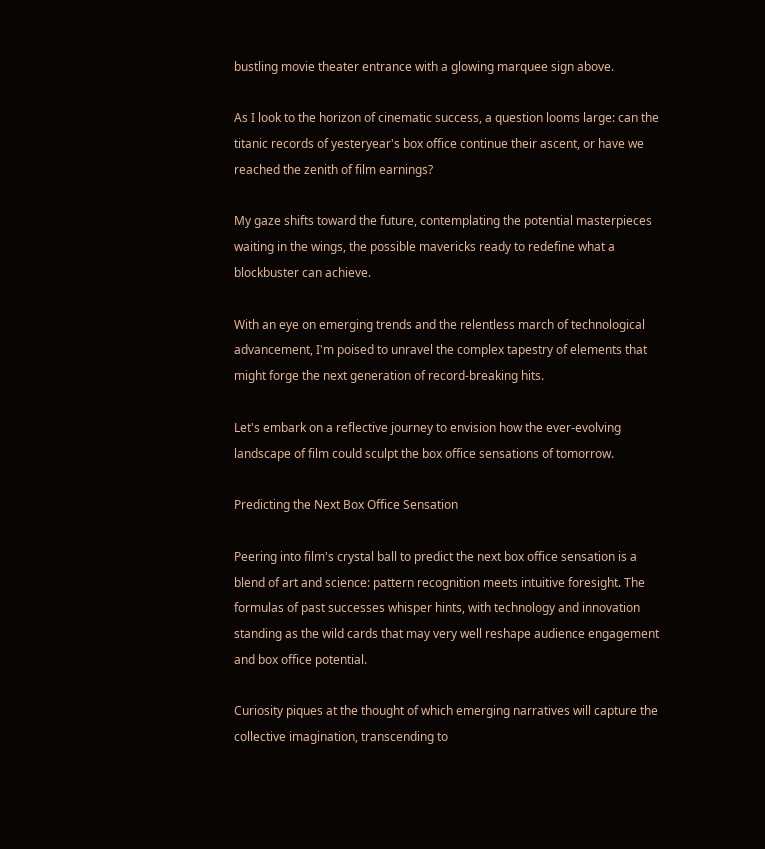bustling movie theater entrance with a glowing marquee sign above.

As I look to the horizon of cinematic success, a question looms large: can the titanic records of yesteryear's box office continue their ascent, or have we reached the zenith of film earnings?

My gaze shifts toward the future, contemplating the potential masterpieces waiting in the wings, the possible mavericks ready to redefine what a blockbuster can achieve.

With an eye on emerging trends and the relentless march of technological advancement, I'm poised to unravel the complex tapestry of elements that might forge the next generation of record-breaking hits.

Let's embark on a reflective journey to envision how the ever-evolving landscape of film could sculpt the box office sensations of tomorrow.

Predicting the Next Box Office Sensation

Peering into film's crystal ball to predict the next box office sensation is a blend of art and science: pattern recognition meets intuitive foresight. The formulas of past successes whisper hints, with technology and innovation standing as the wild cards that may very well reshape audience engagement and box office potential.

Curiosity piques at the thought of which emerging narratives will capture the collective imagination, transcending to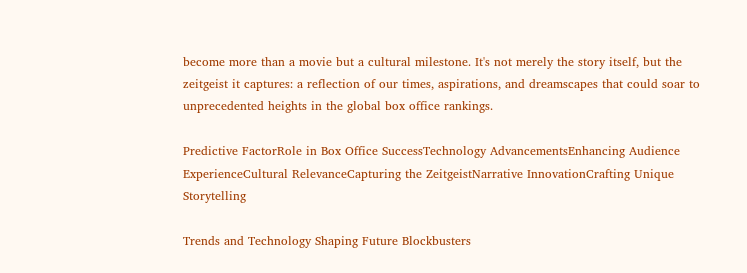become more than a movie but a cultural milestone. It's not merely the story itself, but the zeitgeist it captures: a reflection of our times, aspirations, and dreamscapes that could soar to unprecedented heights in the global box office rankings.

Predictive FactorRole in Box Office SuccessTechnology AdvancementsEnhancing Audience ExperienceCultural RelevanceCapturing the ZeitgeistNarrative InnovationCrafting Unique Storytelling

Trends and Technology Shaping Future Blockbusters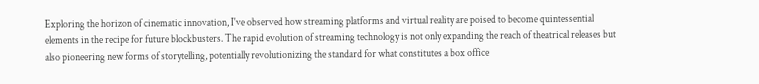Exploring the horizon of cinematic innovation, I've observed how streaming platforms and virtual reality are poised to become quintessential elements in the recipe for future blockbusters. The rapid evolution of streaming technology is not only expanding the reach of theatrical releases but also pioneering new forms of storytelling, potentially revolutionizing the standard for what constitutes a box office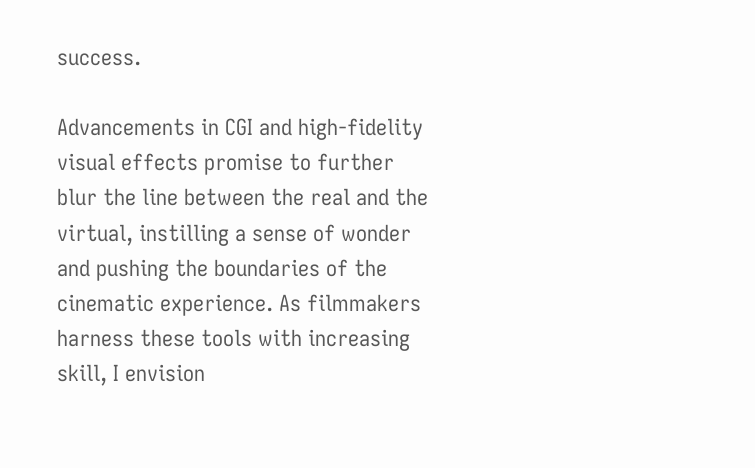success.

Advancements in CGI and high-fidelity visual effects promise to further blur the line between the real and the virtual, instilling a sense of wonder and pushing the boundaries of the cinematic experience. As filmmakers harness these tools with increasing skill, I envision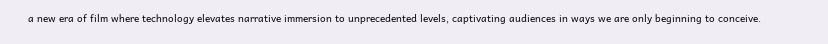a new era of film where technology elevates narrative immersion to unprecedented levels, captivating audiences in ways we are only beginning to conceive.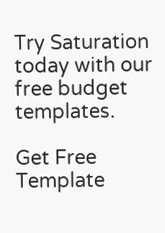Try Saturation today with our
free budget templates.

Get Free Template